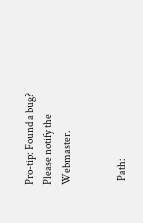Pro-tip: Found a bug? Please notify the Webmaster.


  Path: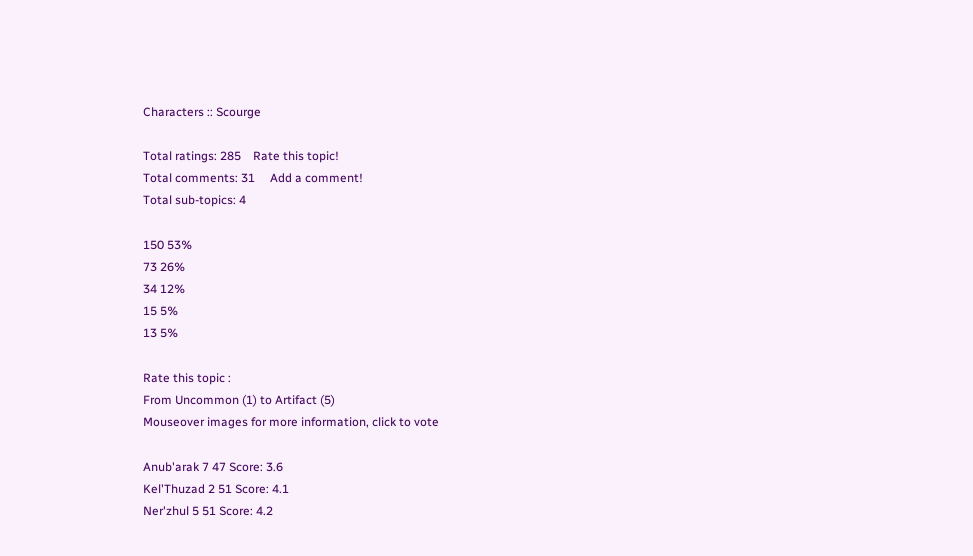Characters :: Scourge

Total ratings: 285    Rate this topic!
Total comments: 31     Add a comment!
Total sub-topics: 4

150 53%
73 26%
34 12%
15 5%
13 5%

Rate this topic :
From Uncommon (1) to Artifact (5)
Mouseover images for more information, click to vote

Anub'arak 7 47 Score: 3.6
Kel'Thuzad 2 51 Score: 4.1
Ner'zhul 5 51 Score: 4.2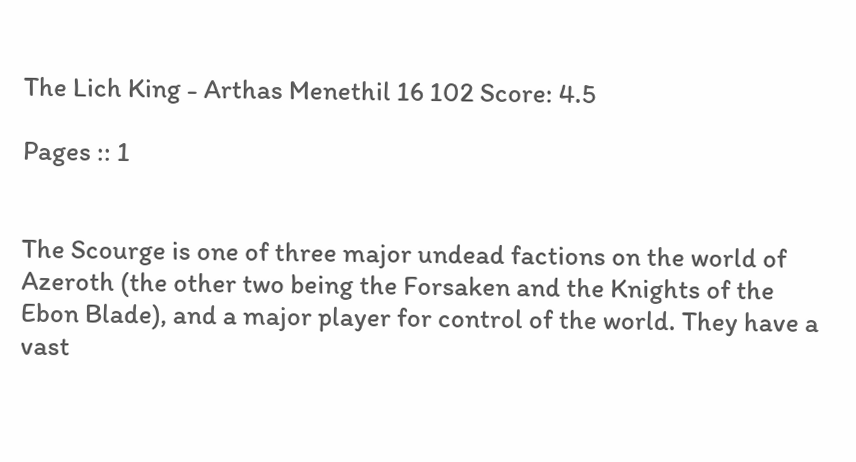The Lich King - Arthas Menethil 16 102 Score: 4.5

Pages :: 1


The Scourge is one of three major undead factions on the world of Azeroth (the other two being the Forsaken and the Knights of the Ebon Blade), and a major player for control of the world. They have a vast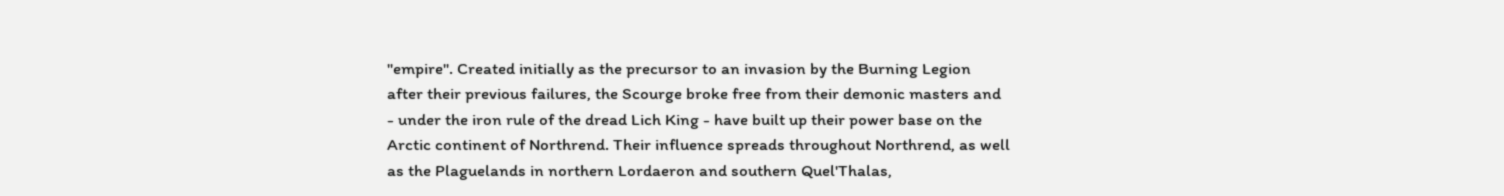"empire". Created initially as the precursor to an invasion by the Burning Legion after their previous failures, the Scourge broke free from their demonic masters and - under the iron rule of the dread Lich King - have built up their power base on the Arctic continent of Northrend. Their influence spreads throughout Northrend, as well as the Plaguelands in northern Lordaeron and southern Quel'Thalas,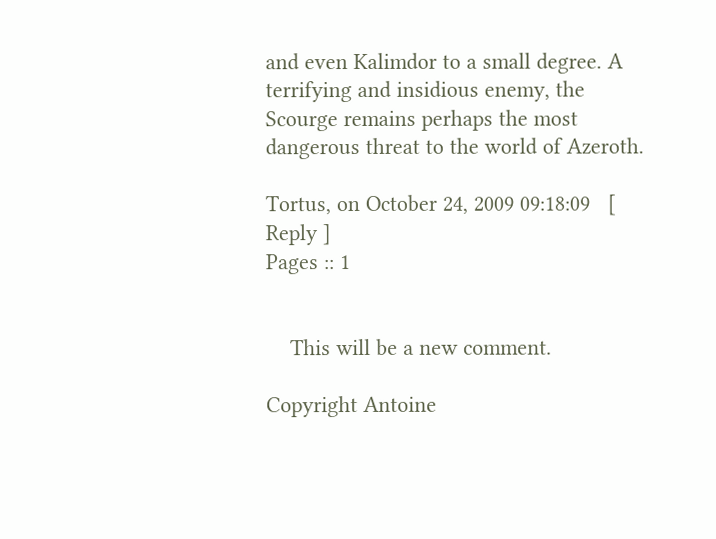and even Kalimdor to a small degree. A terrifying and insidious enemy, the Scourge remains perhaps the most dangerous threat to the world of Azeroth.

Tortus, on October 24, 2009 09:18:09   [ Reply ]
Pages :: 1


    This will be a new comment.

Copyright Antoine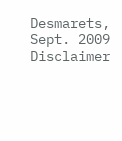Desmarets, Sept. 2009                                   Disclaimer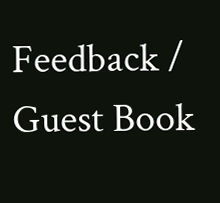Feedback / Guest Book